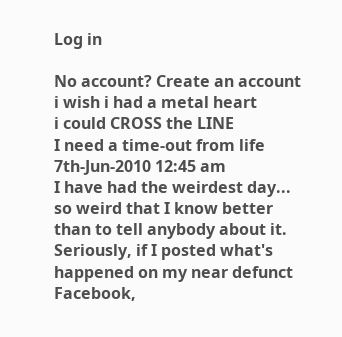Log in

No account? Create an account
i wish i had a metal heart
i could CROSS the LINE
I need a time-out from life
7th-Jun-2010 12:45 am
I have had the weirdest day... so weird that I know better than to tell anybody about it. Seriously, if I posted what's happened on my near defunct Facebook,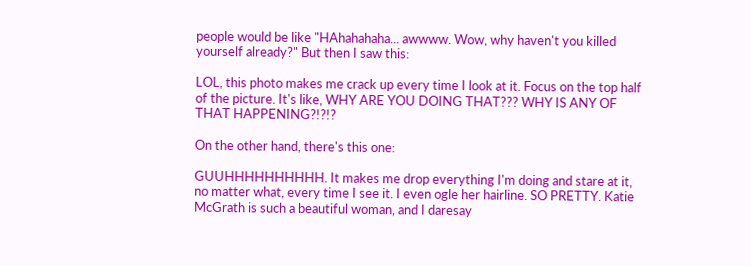people would be like "HAhahahaha... awwww. Wow, why haven't you killed yourself already?" But then I saw this:

LOL, this photo makes me crack up every time I look at it. Focus on the top half of the picture. It's like, WHY ARE YOU DOING THAT??? WHY IS ANY OF THAT HAPPENING?!?!?

On the other hand, there's this one:

GUUHHHHHHHHHH. It makes me drop everything I'm doing and stare at it, no matter what, every time I see it. I even ogle her hairline. SO PRETTY. Katie McGrath is such a beautiful woman, and I daresay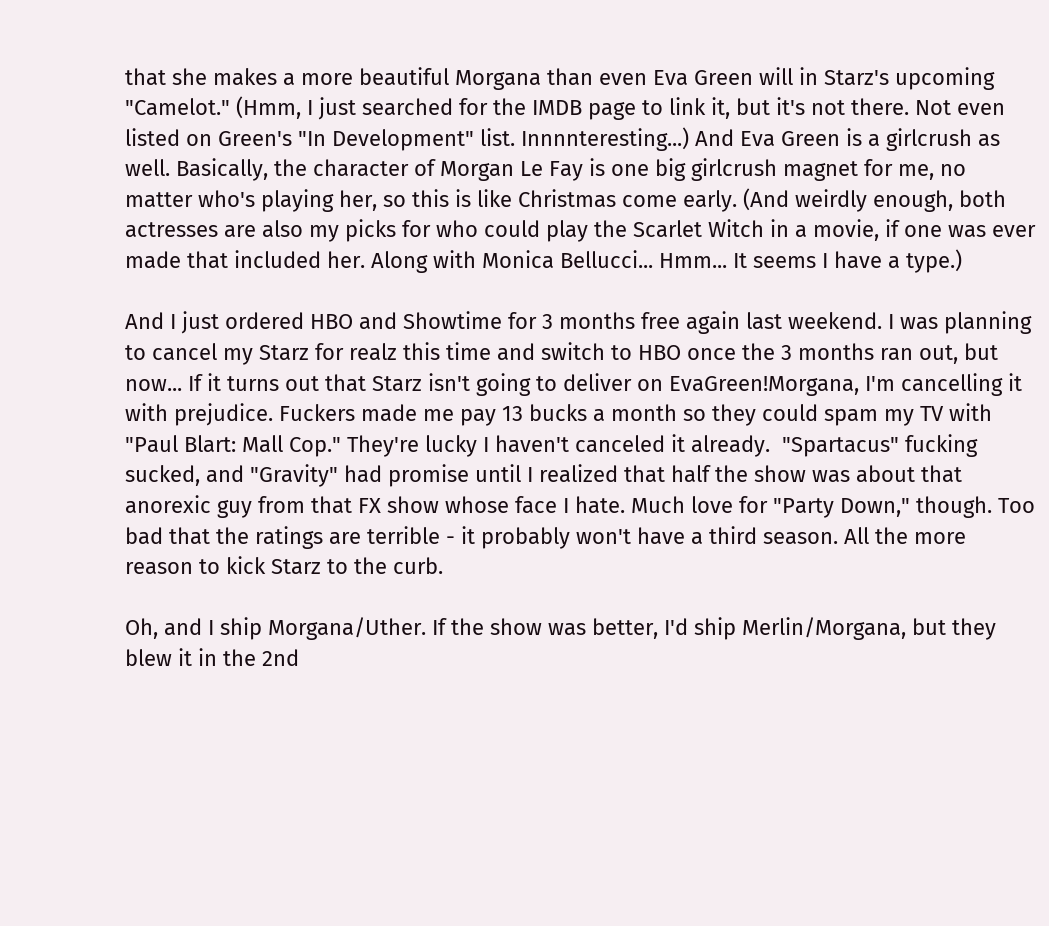that she makes a more beautiful Morgana than even Eva Green will in Starz's upcoming "Camelot." (Hmm, I just searched for the IMDB page to link it, but it's not there. Not even listed on Green's "In Development" list. Innnnteresting...) And Eva Green is a girlcrush as well. Basically, the character of Morgan Le Fay is one big girlcrush magnet for me, no matter who's playing her, so this is like Christmas come early. (And weirdly enough, both actresses are also my picks for who could play the Scarlet Witch in a movie, if one was ever made that included her. Along with Monica Bellucci... Hmm... It seems I have a type.)

And I just ordered HBO and Showtime for 3 months free again last weekend. I was planning to cancel my Starz for realz this time and switch to HBO once the 3 months ran out, but now... If it turns out that Starz isn't going to deliver on EvaGreen!Morgana, I'm cancelling it with prejudice. Fuckers made me pay 13 bucks a month so they could spam my TV with "Paul Blart: Mall Cop." They're lucky I haven't canceled it already.  "Spartacus" fucking sucked, and "Gravity" had promise until I realized that half the show was about that anorexic guy from that FX show whose face I hate. Much love for "Party Down," though. Too bad that the ratings are terrible - it probably won't have a third season. All the more reason to kick Starz to the curb.

Oh, and I ship Morgana/Uther. If the show was better, I'd ship Merlin/Morgana, but they blew it in the 2nd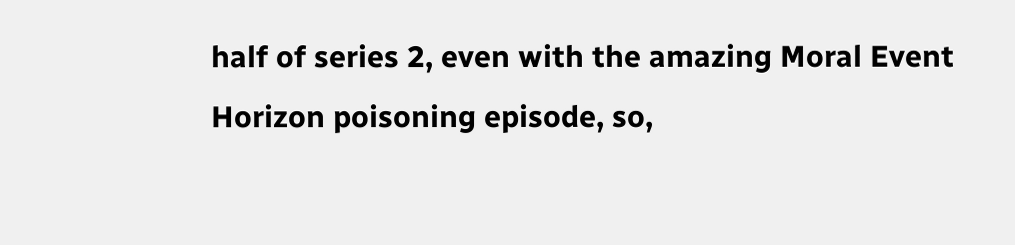half of series 2, even with the amazing Moral Event Horizon poisoning episode, so,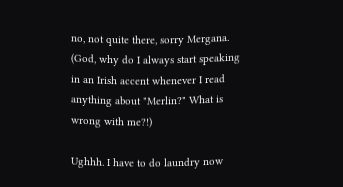no, not quite there, sorry Mergana. (God, why do I always start speaking in an Irish accent whenever I read anything about "Merlin?" What is wrong with me?!)

Ughhh. I have to do laundry now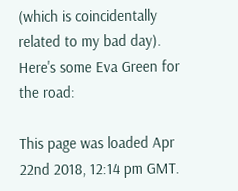(which is coincidentally related to my bad day). Here's some Eva Green for the road:

This page was loaded Apr 22nd 2018, 12:14 pm GMT.